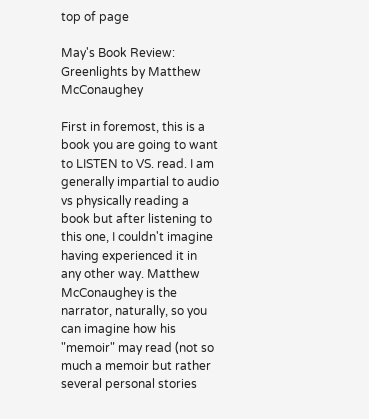top of page

May's Book Review: Greenlights by Matthew McConaughey

First in foremost, this is a book you are going to want to LISTEN to VS. read. I am generally impartial to audio vs physically reading a book but after listening to this one, I couldn't imagine having experienced it in any other way. Matthew McConaughey is the narrator, naturally, so you can imagine how his "memoir" may read (not so much a memoir but rather several personal stories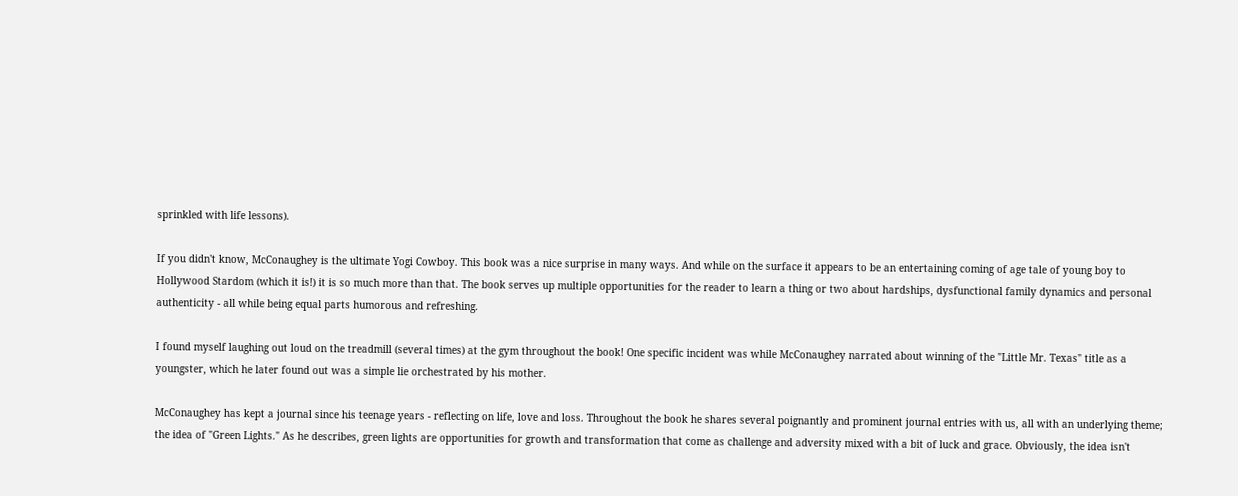sprinkled with life lessons).

If you didn't know, McConaughey is the ultimate Yogi Cowboy. This book was a nice surprise in many ways. And while on the surface it appears to be an entertaining coming of age tale of young boy to Hollywood Stardom (which it is!) it is so much more than that. The book serves up multiple opportunities for the reader to learn a thing or two about hardships, dysfunctional family dynamics and personal authenticity - all while being equal parts humorous and refreshing.

I found myself laughing out loud on the treadmill (several times) at the gym throughout the book! One specific incident was while McConaughey narrated about winning of the "Little Mr. Texas" title as a youngster, which he later found out was a simple lie orchestrated by his mother.

McConaughey has kept a journal since his teenage years - reflecting on life, love and loss. Throughout the book he shares several poignantly and prominent journal entries with us, all with an underlying theme; the idea of "Green Lights." As he describes, green lights are opportunities for growth and transformation that come as challenge and adversity mixed with a bit of luck and grace. Obviously, the idea isn't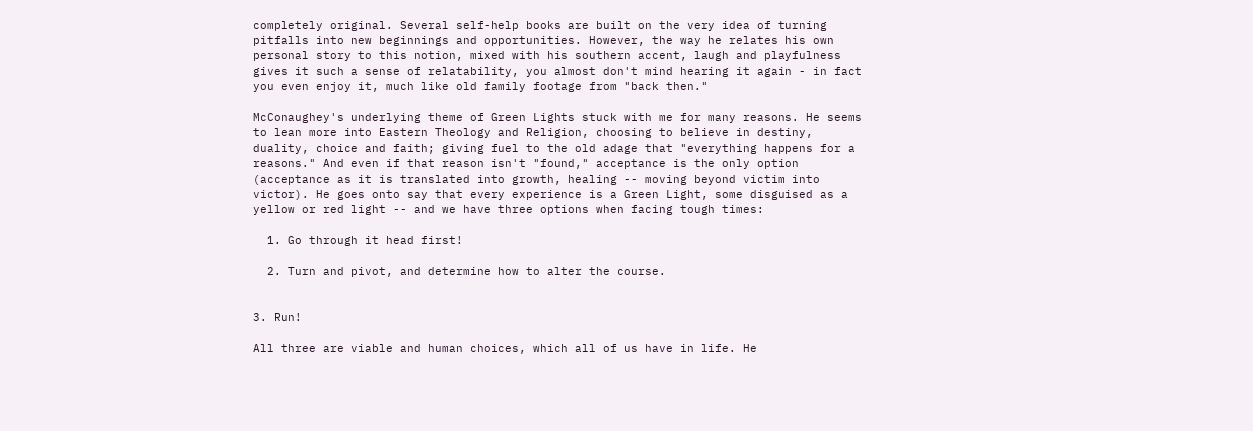completely original. Several self-help books are built on the very idea of turning pitfalls into new beginnings and opportunities. However, the way he relates his own personal story to this notion, mixed with his southern accent, laugh and playfulness gives it such a sense of relatability, you almost don't mind hearing it again - in fact you even enjoy it, much like old family footage from "back then."

McConaughey's underlying theme of Green Lights stuck with me for many reasons. He seems to lean more into Eastern Theology and Religion, choosing to believe in destiny, duality, choice and faith; giving fuel to the old adage that "everything happens for a reasons." And even if that reason isn't "found," acceptance is the only option (acceptance as it is translated into growth, healing -- moving beyond victim into victor). He goes onto say that every experience is a Green Light, some disguised as a yellow or red light -- and we have three options when facing tough times:

  1. Go through it head first!

  2. Turn and pivot, and determine how to alter the course.


3. Run!

All three are viable and human choices, which all of us have in life. He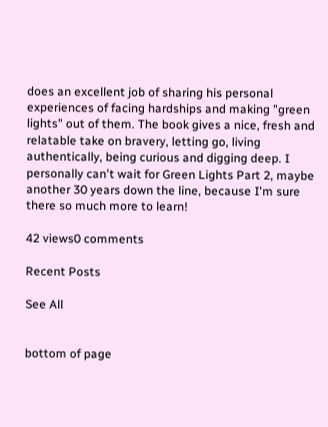does an excellent job of sharing his personal experiences of facing hardships and making "green lights" out of them. The book gives a nice, fresh and relatable take on bravery, letting go, living authentically, being curious and digging deep. I personally can't wait for Green Lights Part 2, maybe another 30 years down the line, because I'm sure there so much more to learn!

42 views0 comments

Recent Posts

See All


bottom of page